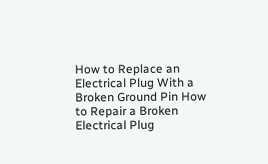How to Replace an Electrical Plug With a Broken Ground Pin How to Repair a Broken Electrical Plug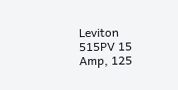Leviton 515PV 15 Amp, 125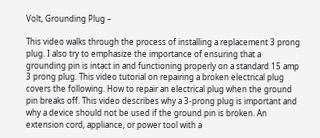Volt, Grounding Plug –

This video walks through the process of installing a replacement 3 prong plug. I also try to emphasize the importance of ensuring that a grounding pin is intact in and functioning properly on a standard 15 amp 3 prong plug. This video tutorial on repairing a broken electrical plug covers the following. How to repair an electrical plug when the ground pin breaks off. This video describes why a 3-prong plug is important and why a device should not be used if the ground pin is broken. An extension cord, appliance, or power tool with a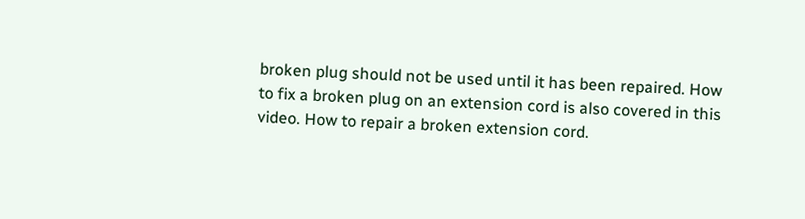broken plug should not be used until it has been repaired. How to fix a broken plug on an extension cord is also covered in this video. How to repair a broken extension cord.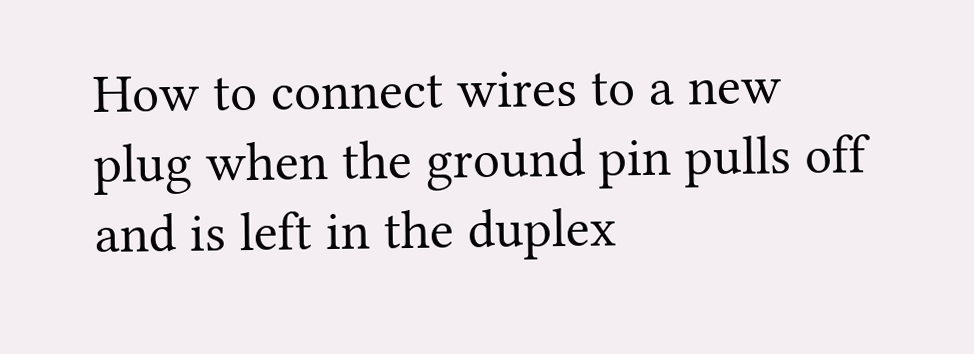How to connect wires to a new plug when the ground pin pulls off and is left in the duplex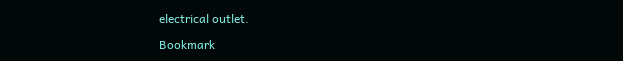electrical outlet.

Bookmark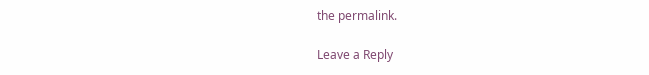the permalink.

Leave a Reply